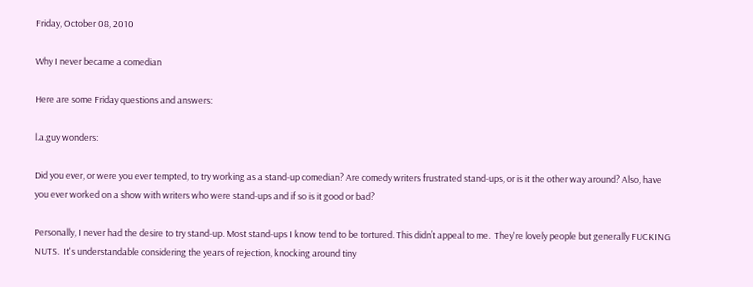Friday, October 08, 2010

Why I never became a comedian

Here are some Friday questions and answers:

l.a.guy wonders:

Did you ever, or were you ever tempted, to try working as a stand-up comedian? Are comedy writers frustrated stand-ups, or is it the other way around? Also, have you ever worked on a show with writers who were stand-ups and if so is it good or bad?

Personally, I never had the desire to try stand-up. Most stand-ups I know tend to be tortured. This didn’t appeal to me.  They're lovely people but generally FUCKING NUTS.  It's understandable considering the years of rejection, knocking around tiny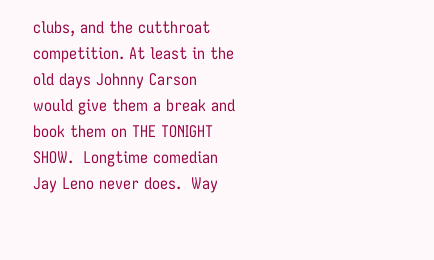clubs, and the cutthroat competition. At least in the old days Johnny Carson would give them a break and book them on THE TONIGHT SHOW.  Longtime comedian Jay Leno never does.  Way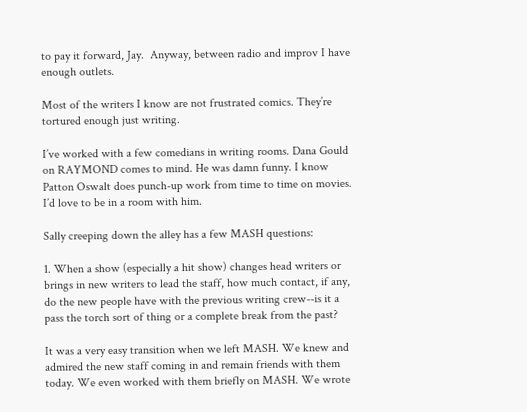to pay it forward, Jay.  Anyway, between radio and improv I have enough outlets.

Most of the writers I know are not frustrated comics. They’re tortured enough just writing.

I’ve worked with a few comedians in writing rooms. Dana Gould on RAYMOND comes to mind. He was damn funny. I know Patton Oswalt does punch-up work from time to time on movies. I’d love to be in a room with him.

Sally creeping down the alley has a few MASH questions:

1. When a show (especially a hit show) changes head writers or brings in new writers to lead the staff, how much contact, if any, do the new people have with the previous writing crew--is it a pass the torch sort of thing or a complete break from the past?

It was a very easy transition when we left MASH. We knew and admired the new staff coming in and remain friends with them today. We even worked with them briefly on MASH. We wrote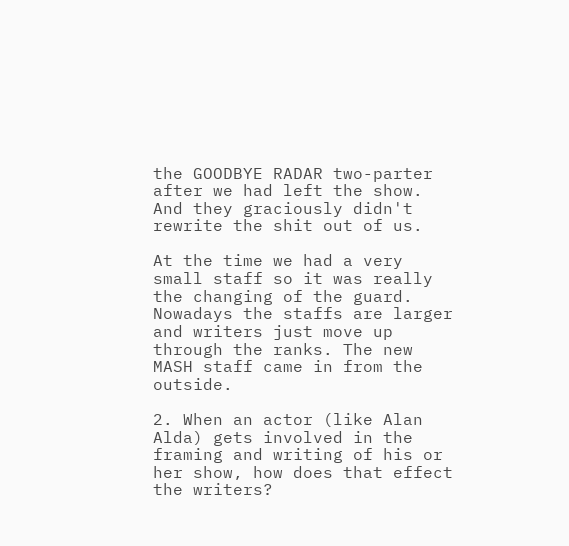the GOODBYE RADAR two-parter after we had left the show.  And they graciously didn't rewrite the shit out of us.

At the time we had a very small staff so it was really the changing of the guard. Nowadays the staffs are larger and writers just move up through the ranks. The new MASH staff came in from the outside.

2. When an actor (like Alan Alda) gets involved in the framing and writing of his or her show, how does that effect the writers?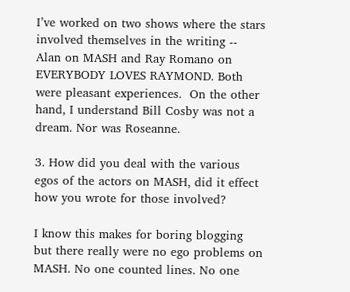I’ve worked on two shows where the stars involved themselves in the writing -- Alan on MASH and Ray Romano on EVERYBODY LOVES RAYMOND. Both were pleasant experiences.  On the other hand, I understand Bill Cosby was not a dream. Nor was Roseanne.

3. How did you deal with the various egos of the actors on MASH, did it effect how you wrote for those involved?

I know this makes for boring blogging but there really were no ego problems on MASH. No one counted lines. No one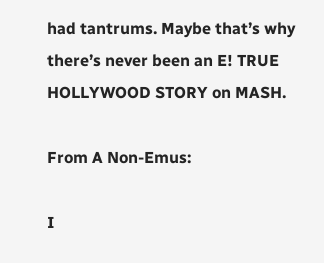had tantrums. Maybe that’s why there’s never been an E! TRUE HOLLYWOOD STORY on MASH.

From A Non-Emus:

I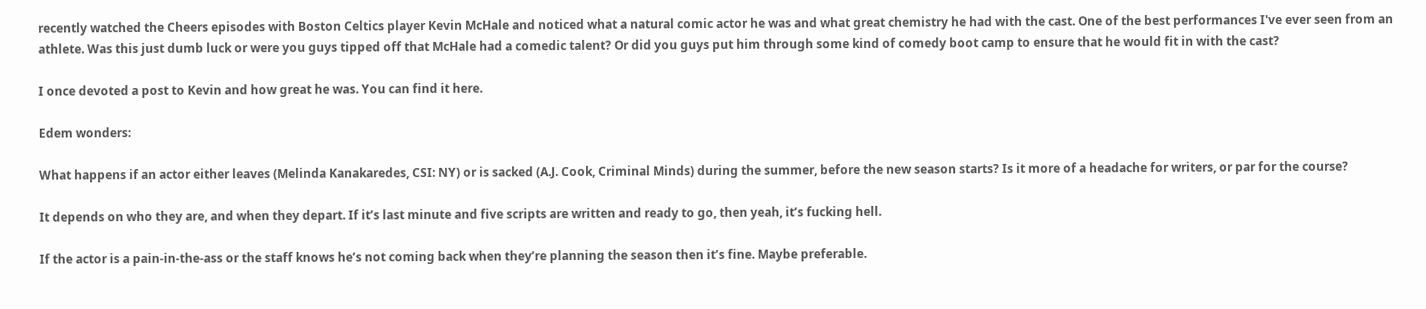recently watched the Cheers episodes with Boston Celtics player Kevin McHale and noticed what a natural comic actor he was and what great chemistry he had with the cast. One of the best performances I've ever seen from an athlete. Was this just dumb luck or were you guys tipped off that McHale had a comedic talent? Or did you guys put him through some kind of comedy boot camp to ensure that he would fit in with the cast?

I once devoted a post to Kevin and how great he was. You can find it here.

Edem wonders:

What happens if an actor either leaves (Melinda Kanakaredes, CSI: NY) or is sacked (A.J. Cook, Criminal Minds) during the summer, before the new season starts? Is it more of a headache for writers, or par for the course?

It depends on who they are, and when they depart. If it’s last minute and five scripts are written and ready to go, then yeah, it’s fucking hell.

If the actor is a pain-in-the-ass or the staff knows he’s not coming back when they’re planning the season then it’s fine. Maybe preferable.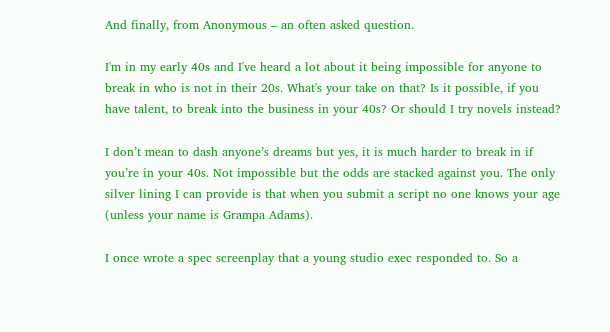And finally, from Anonymous – an often asked question.

I'm in my early 40s and I've heard a lot about it being impossible for anyone to break in who is not in their 20s. What's your take on that? Is it possible, if you have talent, to break into the business in your 40s? Or should I try novels instead?

I don’t mean to dash anyone’s dreams but yes, it is much harder to break in if you’re in your 40s. Not impossible but the odds are stacked against you. The only silver lining I can provide is that when you submit a script no one knows your age (unless your name is Grampa Adams).

I once wrote a spec screenplay that a young studio exec responded to. So a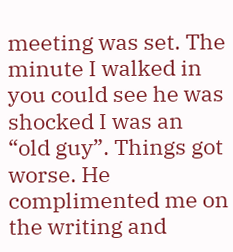meeting was set. The minute I walked in you could see he was shocked I was an “old guy”. Things got worse. He complimented me on the writing and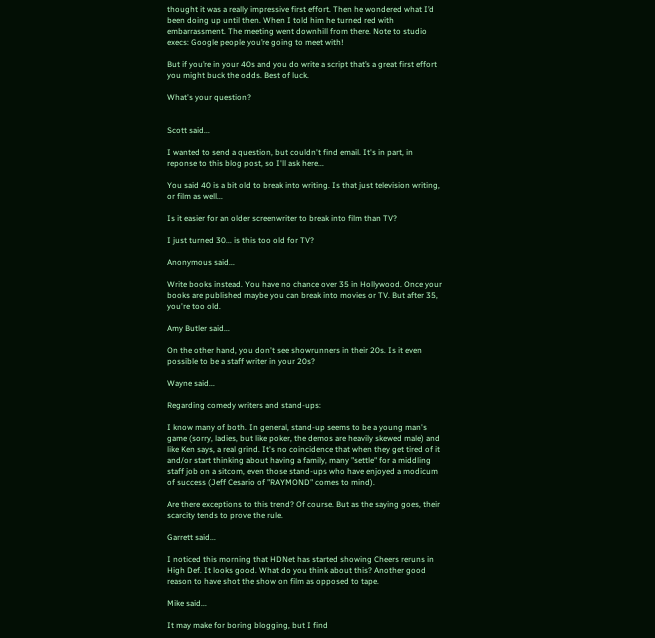thought it was a really impressive first effort. Then he wondered what I’d been doing up until then. When I told him he turned red with embarrassment. The meeting went downhill from there. Note to studio execs: Google people you’re going to meet with!

But if you’re in your 40s and you do write a script that’s a great first effort you might buck the odds. Best of luck.

What's your question?


Scott said...

I wanted to send a question, but couldn't find email. It's in part, in reponse to this blog post, so I'll ask here...

You said 40 is a bit old to break into writing. Is that just television writing, or film as well...

Is it easier for an older screenwriter to break into film than TV?

I just turned 30... is this too old for TV?

Anonymous said...

Write books instead. You have no chance over 35 in Hollywood. Once your books are published maybe you can break into movies or TV. But after 35, you're too old.

Amy Butler said...

On the other hand, you don't see showrunners in their 20s. Is it even possible to be a staff writer in your 20s?

Wayne said...

Regarding comedy writers and stand-ups:

I know many of both. In general, stand-up seems to be a young man's game (sorry, ladies, but like poker, the demos are heavily skewed male) and like Ken says, a real grind. It's no coincidence that when they get tired of it and/or start thinking about having a family, many "settle" for a middling staff job on a sitcom, even those stand-ups who have enjoyed a modicum of success (Jeff Cesario of "RAYMOND" comes to mind).

Are there exceptions to this trend? Of course. But as the saying goes, their scarcity tends to prove the rule.

Garrett said...

I noticed this morning that HDNet has started showing Cheers reruns in High Def. It looks good. What do you think about this? Another good reason to have shot the show on film as opposed to tape.

Mike said...

It may make for boring blogging, but I find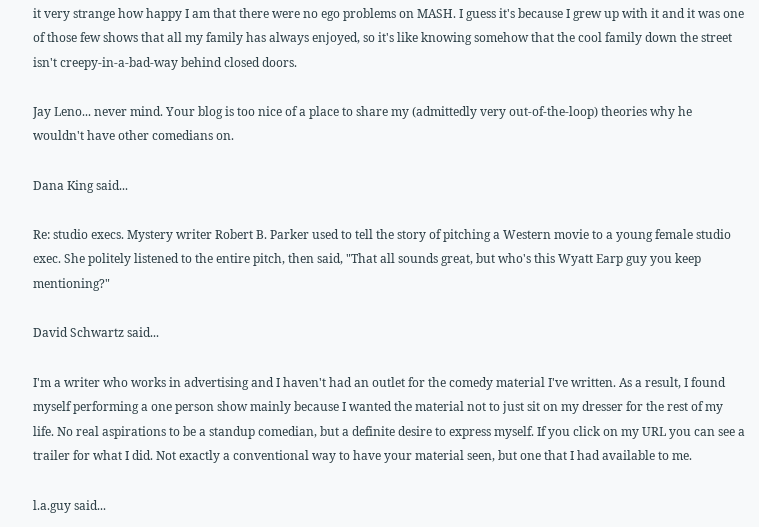it very strange how happy I am that there were no ego problems on MASH. I guess it's because I grew up with it and it was one of those few shows that all my family has always enjoyed, so it's like knowing somehow that the cool family down the street isn't creepy-in-a-bad-way behind closed doors.

Jay Leno... never mind. Your blog is too nice of a place to share my (admittedly very out-of-the-loop) theories why he wouldn't have other comedians on.

Dana King said...

Re: studio execs. Mystery writer Robert B. Parker used to tell the story of pitching a Western movie to a young female studio exec. She politely listened to the entire pitch, then said, "That all sounds great, but who's this Wyatt Earp guy you keep mentioning?"

David Schwartz said...

I'm a writer who works in advertising and I haven't had an outlet for the comedy material I've written. As a result, I found myself performing a one person show mainly because I wanted the material not to just sit on my dresser for the rest of my life. No real aspirations to be a standup comedian, but a definite desire to express myself. If you click on my URL you can see a trailer for what I did. Not exactly a conventional way to have your material seen, but one that I had available to me.

l.a.guy said...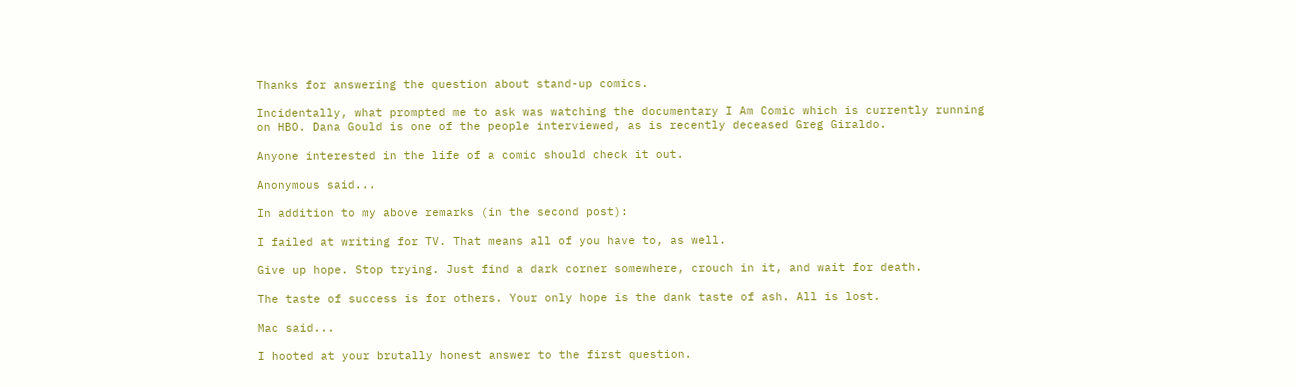Thanks for answering the question about stand-up comics.

Incidentally, what prompted me to ask was watching the documentary I Am Comic which is currently running on HBO. Dana Gould is one of the people interviewed, as is recently deceased Greg Giraldo.

Anyone interested in the life of a comic should check it out.

Anonymous said...

In addition to my above remarks (in the second post):

I failed at writing for TV. That means all of you have to, as well.

Give up hope. Stop trying. Just find a dark corner somewhere, crouch in it, and wait for death.

The taste of success is for others. Your only hope is the dank taste of ash. All is lost.

Mac said...

I hooted at your brutally honest answer to the first question.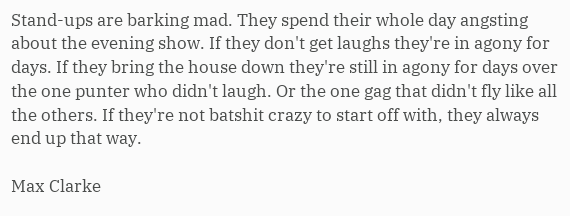Stand-ups are barking mad. They spend their whole day angsting about the evening show. If they don't get laughs they're in agony for days. If they bring the house down they're still in agony for days over the one punter who didn't laugh. Or the one gag that didn't fly like all the others. If they're not batshit crazy to start off with, they always end up that way.

Max Clarke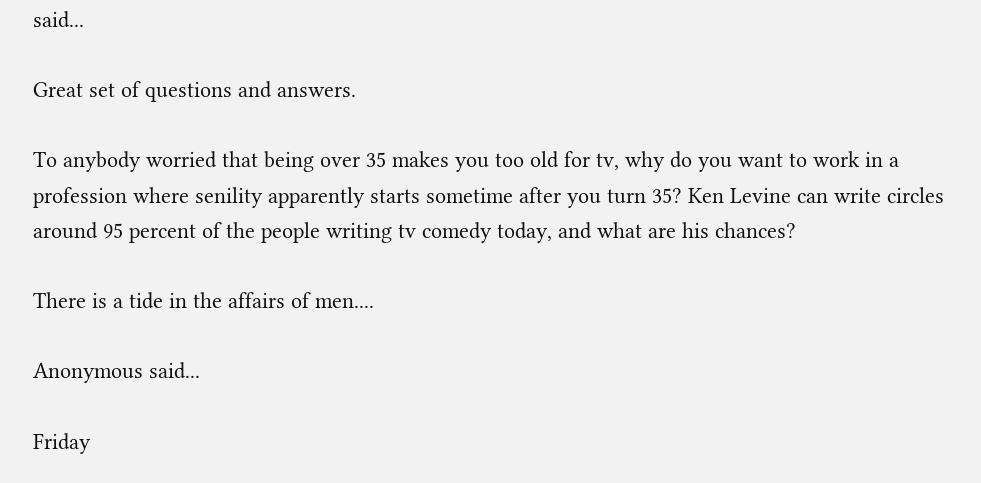said...

Great set of questions and answers.

To anybody worried that being over 35 makes you too old for tv, why do you want to work in a profession where senility apparently starts sometime after you turn 35? Ken Levine can write circles around 95 percent of the people writing tv comedy today, and what are his chances?

There is a tide in the affairs of men....

Anonymous said...

Friday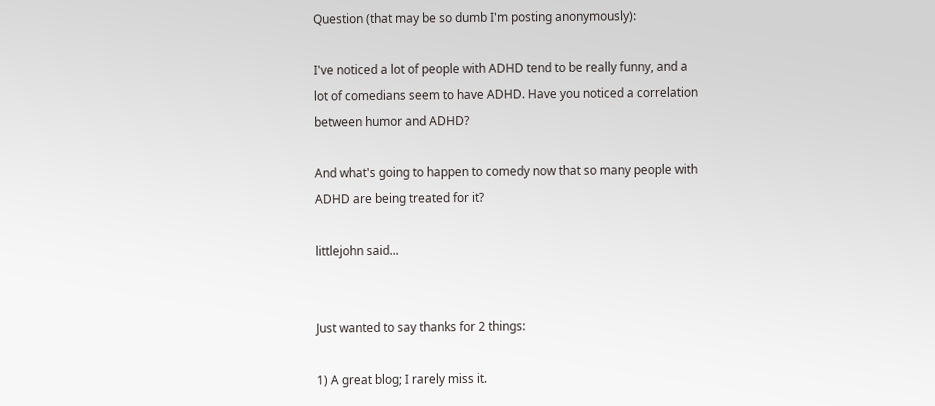Question (that may be so dumb I'm posting anonymously):

I've noticed a lot of people with ADHD tend to be really funny, and a lot of comedians seem to have ADHD. Have you noticed a correlation between humor and ADHD?

And what's going to happen to comedy now that so many people with ADHD are being treated for it?

littlejohn said...


Just wanted to say thanks for 2 things:

1) A great blog; I rarely miss it.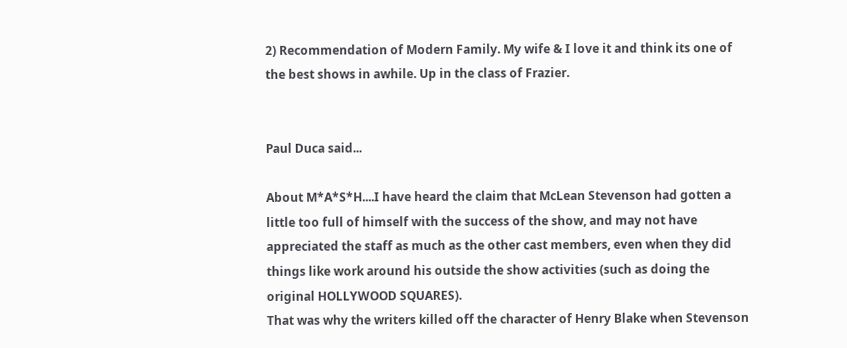2) Recommendation of Modern Family. My wife & I love it and think its one of the best shows in awhile. Up in the class of Frazier.


Paul Duca said...

About M*A*S*H....I have heard the claim that McLean Stevenson had gotten a little too full of himself with the success of the show, and may not have appreciated the staff as much as the other cast members, even when they did things like work around his outside the show activities (such as doing the original HOLLYWOOD SQUARES).
That was why the writers killed off the character of Henry Blake when Stevenson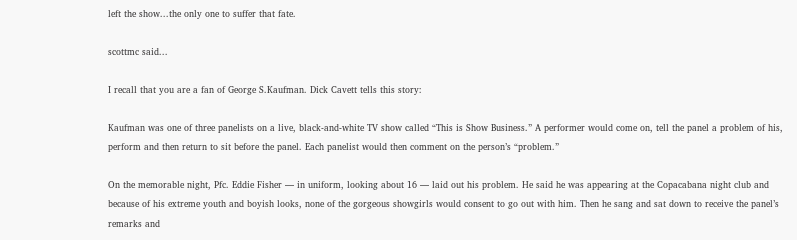left the show...the only one to suffer that fate.

scottmc said...

I recall that you are a fan of George S.Kaufman. Dick Cavett tells this story:

Kaufman was one of three panelists on a live, black-and-white TV show called “This is Show Business.” A performer would come on, tell the panel a problem of his, perform and then return to sit before the panel. Each panelist would then comment on the person’s “problem.”

On the memorable night, Pfc. Eddie Fisher — in uniform, looking about 16 — laid out his problem. He said he was appearing at the Copacabana night club and because of his extreme youth and boyish looks, none of the gorgeous showgirls would consent to go out with him. Then he sang and sat down to receive the panel’s remarks and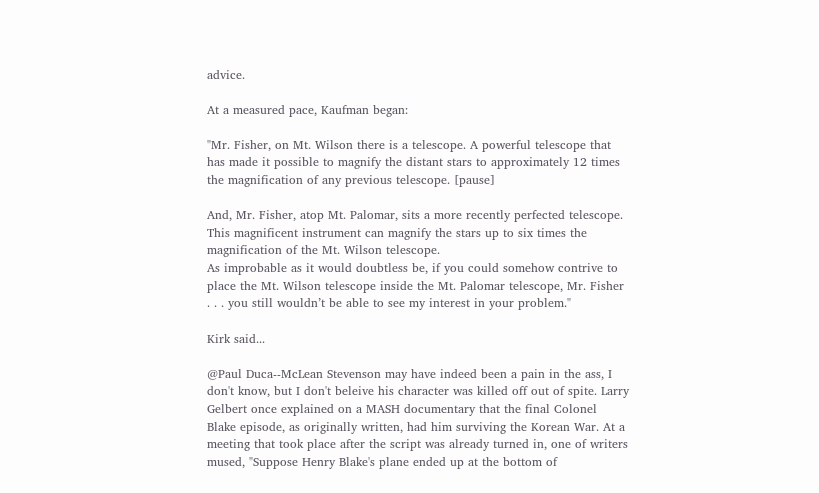advice.

At a measured pace, Kaufman began:

"Mr. Fisher, on Mt. Wilson there is a telescope. A powerful telescope that has made it possible to magnify the distant stars to approximately 12 times the magnification of any previous telescope. [pause]

And, Mr. Fisher, atop Mt. Palomar, sits a more recently perfected telescope. This magnificent instrument can magnify the stars up to six times the magnification of the Mt. Wilson telescope.
As improbable as it would doubtless be, if you could somehow contrive to place the Mt. Wilson telescope inside the Mt. Palomar telescope, Mr. Fisher . . . you still wouldn’t be able to see my interest in your problem."

Kirk said...

@Paul Duca--McLean Stevenson may have indeed been a pain in the ass, I don't know, but I don't beleive his character was killed off out of spite. Larry Gelbert once explained on a MASH documentary that the final Colonel Blake episode, as originally written, had him surviving the Korean War. At a meeting that took place after the script was already turned in, one of writers mused, "Suppose Henry Blake's plane ended up at the bottom of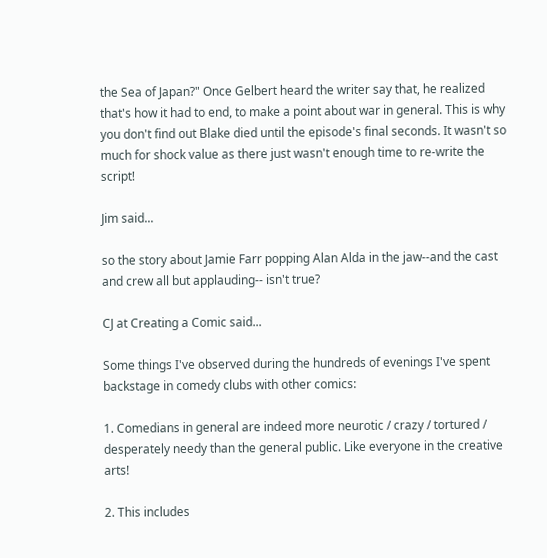the Sea of Japan?" Once Gelbert heard the writer say that, he realized that's how it had to end, to make a point about war in general. This is why you don't find out Blake died until the episode's final seconds. It wasn't so much for shock value as there just wasn't enough time to re-write the script!

Jim said...

so the story about Jamie Farr popping Alan Alda in the jaw--and the cast and crew all but applauding-- isn't true?

CJ at Creating a Comic said...

Some things I've observed during the hundreds of evenings I've spent backstage in comedy clubs with other comics:

1. Comedians in general are indeed more neurotic / crazy / tortured / desperately needy than the general public. Like everyone in the creative arts!

2. This includes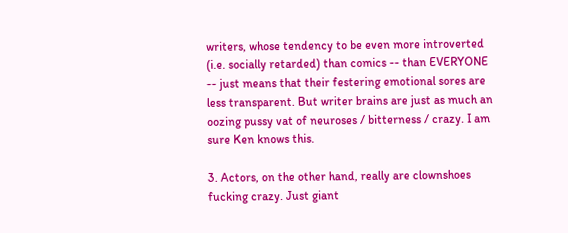writers, whose tendency to be even more introverted (i.e. socially retarded) than comics -- than EVERYONE -- just means that their festering emotional sores are less transparent. But writer brains are just as much an oozing pussy vat of neuroses / bitterness / crazy. I am sure Ken knows this.

3. Actors, on the other hand, really are clownshoes fucking crazy. Just giant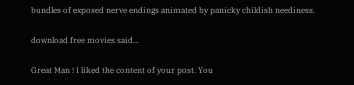bundles of exposed nerve endings animated by panicky childish neediness.

download free movies said...

Great Man ! I liked the content of your post. You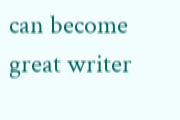can become great writer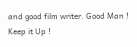and good film writer. Good Man ! Keep it Up !